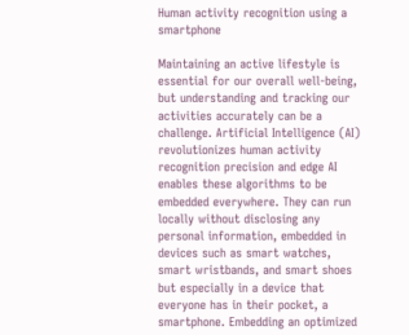Human activity recognition using a smartphone

Maintaining an active lifestyle is essential for our overall well-being, but understanding and tracking our activities accurately can be a challenge. Artificial Intelligence (AI) revolutionizes human activity recognition precision and edge AI enables these algorithms to be embedded everywhere. They can run locally without disclosing any personal information, embedded in devices such as smart watches, smart wristbands, and smart shoes but especially in a device that everyone has in their pocket, a smartphone. Embedding an optimized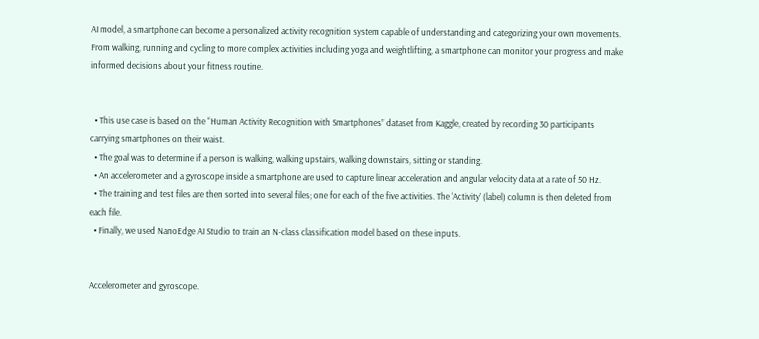AI model, a smartphone can become a personalized activity recognition system capable of understanding and categorizing your own movements. From walking, running and cycling to more complex activities including yoga and weightlifting, a smartphone can monitor your progress and make informed decisions about your fitness routine.


  • This use case is based on the “Human Activity Recognition with Smartphones” dataset from Kaggle, created by recording 30 participants carrying smartphones on their waist.
  • The goal was to determine if a person is walking, walking upstairs, walking downstairs, sitting or standing.
  • An accelerometer and a gyroscope inside a smartphone are used to capture linear acceleration and angular velocity data at a rate of 50 Hz.
  • The training and test files are then sorted into several files; one for each of the five activities. The ‘Activity’ (label) column is then deleted from each file.
  • Finally, we used NanoEdge AI Studio to train an N-class classification model based on these inputs.


Accelerometer and gyroscope.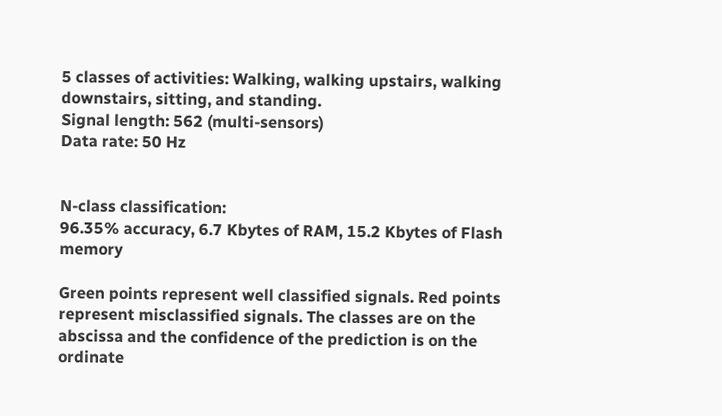5 classes of activities: Walking, walking upstairs, walking downstairs, sitting, and standing.
Signal length: 562 (multi-sensors)
Data rate: 50 Hz


N-class classification:
96.35% accuracy, 6.7 Kbytes of RAM, 15.2 Kbytes of Flash memory

Green points represent well classified signals. Red points represent misclassified signals. The classes are on the abscissa and the confidence of the prediction is on the ordinate